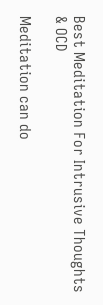Best Meditation For Intrusive Thoughts & OCD

Meditation can do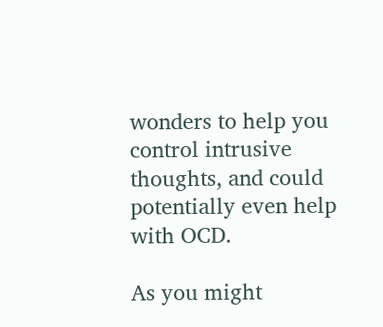wonders to help you control intrusive thoughts, and could potentially even help with OCD.

As you might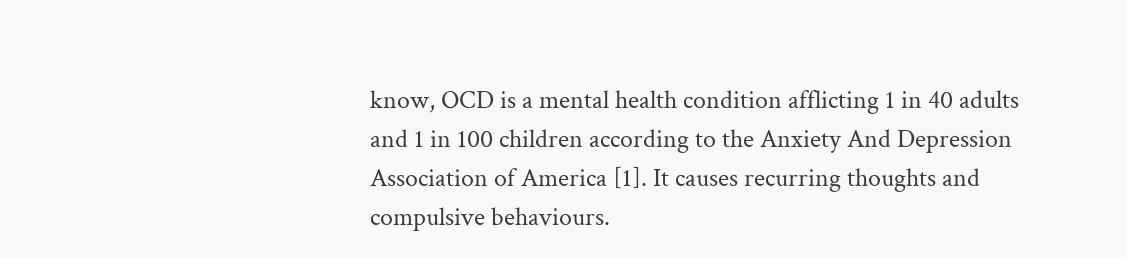know, OCD is a mental health condition afflicting 1 in 40 adults and 1 in 100 children according to the Anxiety And Depression Association of America [1]. It causes recurring thoughts and compulsive behaviours.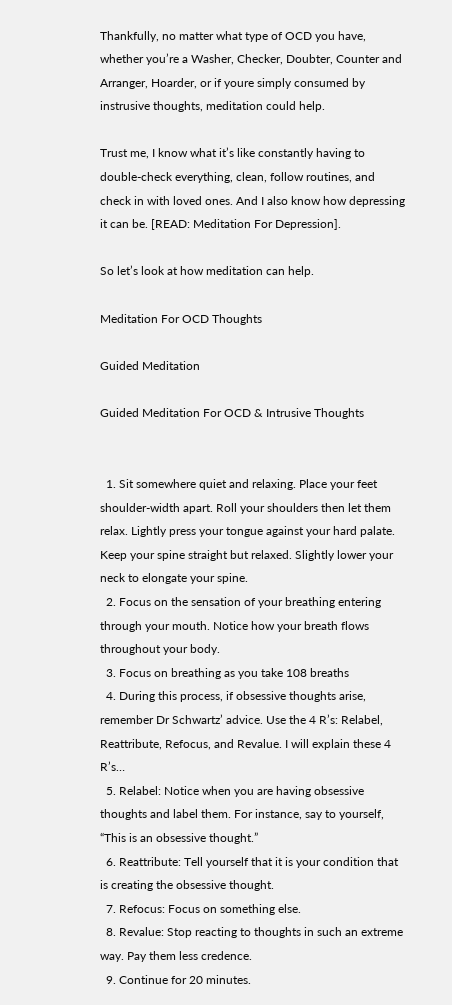Thankfully, no matter what type of OCD you have, whether you’re a Washer, Checker, Doubter, Counter and Arranger, Hoarder, or if youre simply consumed by instrusive thoughts, meditation could help.

Trust me, I know what it’s like constantly having to double-check everything, clean, follow routines, and check in with loved ones. And I also know how depressing it can be. [READ: Meditation For Depression].

So let’s look at how meditation can help.

Meditation For OCD Thoughts

Guided Meditation

Guided Meditation For OCD & Intrusive Thoughts


  1. Sit somewhere quiet and relaxing. Place your feet shoulder-width apart. Roll your shoulders then let them relax. Lightly press your tongue against your hard palate. Keep your spine straight but relaxed. Slightly lower your neck to elongate your spine.
  2. Focus on the sensation of your breathing entering through your mouth. Notice how your breath flows throughout your body.
  3. Focus on breathing as you take 108 breaths
  4. During this process, if obsessive thoughts arise, remember Dr Schwartz’ advice. Use the 4 R’s: Relabel, Reattribute, Refocus, and Revalue. I will explain these 4 R’s…
  5. Relabel: Notice when you are having obsessive thoughts and label them. For instance, say to yourself, “This is an obsessive thought.”
  6. Reattribute: Tell yourself that it is your condition that is creating the obsessive thought.
  7. Refocus: Focus on something else.
  8. Revalue: Stop reacting to thoughts in such an extreme way. Pay them less credence.
  9. Continue for 20 minutes.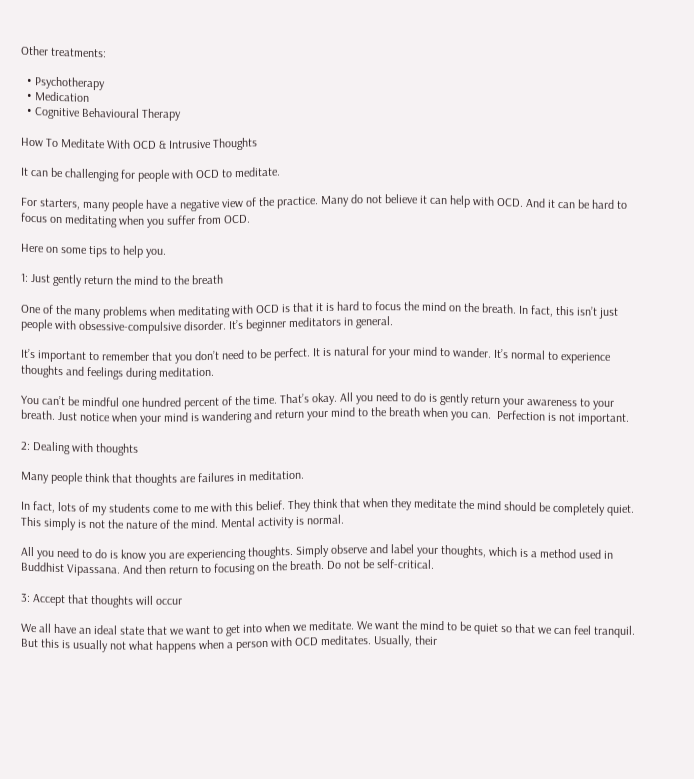Other treatments:

  • Psychotherapy
  • Medication
  • Cognitive Behavioural Therapy

How To Meditate With OCD & Intrusive Thoughts

It can be challenging for people with OCD to meditate.

For starters, many people have a negative view of the practice. Many do not believe it can help with OCD. And it can be hard to focus on meditating when you suffer from OCD.

Here on some tips to help you.

1: Just gently return the mind to the breath

One of the many problems when meditating with OCD is that it is hard to focus the mind on the breath. In fact, this isn’t just people with obsessive-compulsive disorder. It’s beginner meditators in general.

It’s important to remember that you don’t need to be perfect. It is natural for your mind to wander. It’s normal to experience thoughts and feelings during meditation.

You can’t be mindful one hundred percent of the time. That’s okay. All you need to do is gently return your awareness to your breath. Just notice when your mind is wandering and return your mind to the breath when you can.  Perfection is not important.

2: Dealing with thoughts

Many people think that thoughts are failures in meditation.

In fact, lots of my students come to me with this belief. They think that when they meditate the mind should be completely quiet. This simply is not the nature of the mind. Mental activity is normal.

All you need to do is know you are experiencing thoughts. Simply observe and label your thoughts, which is a method used in Buddhist Vipassana. And then return to focusing on the breath. Do not be self-critical.

3: Accept that thoughts will occur

We all have an ideal state that we want to get into when we meditate. We want the mind to be quiet so that we can feel tranquil. But this is usually not what happens when a person with OCD meditates. Usually, their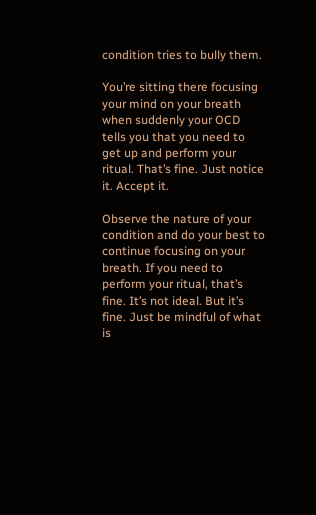condition tries to bully them.

You’re sitting there focusing your mind on your breath when suddenly your OCD tells you that you need to get up and perform your ritual. That’s fine. Just notice it. Accept it.

Observe the nature of your condition and do your best to continue focusing on your breath. If you need to perform your ritual, that’s fine. It’s not ideal. But it’s fine. Just be mindful of what is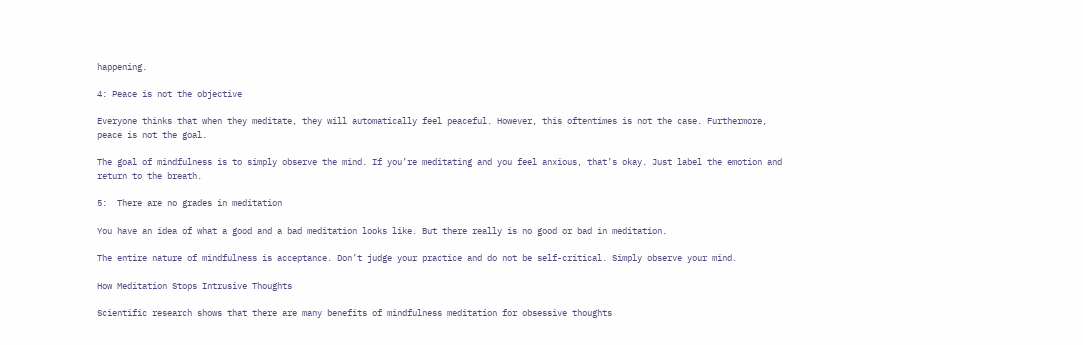happening.

4: Peace is not the objective

Everyone thinks that when they meditate, they will automatically feel peaceful. However, this oftentimes is not the case. Furthermore, peace is not the goal.

The goal of mindfulness is to simply observe the mind. If you’re meditating and you feel anxious, that’s okay. Just label the emotion and return to the breath.

5:  There are no grades in meditation

You have an idea of what a good and a bad meditation looks like. But there really is no good or bad in meditation.

The entire nature of mindfulness is acceptance. Don’t judge your practice and do not be self-critical. Simply observe your mind.

How Meditation Stops Intrusive Thoughts

Scientific research shows that there are many benefits of mindfulness meditation for obsessive thoughts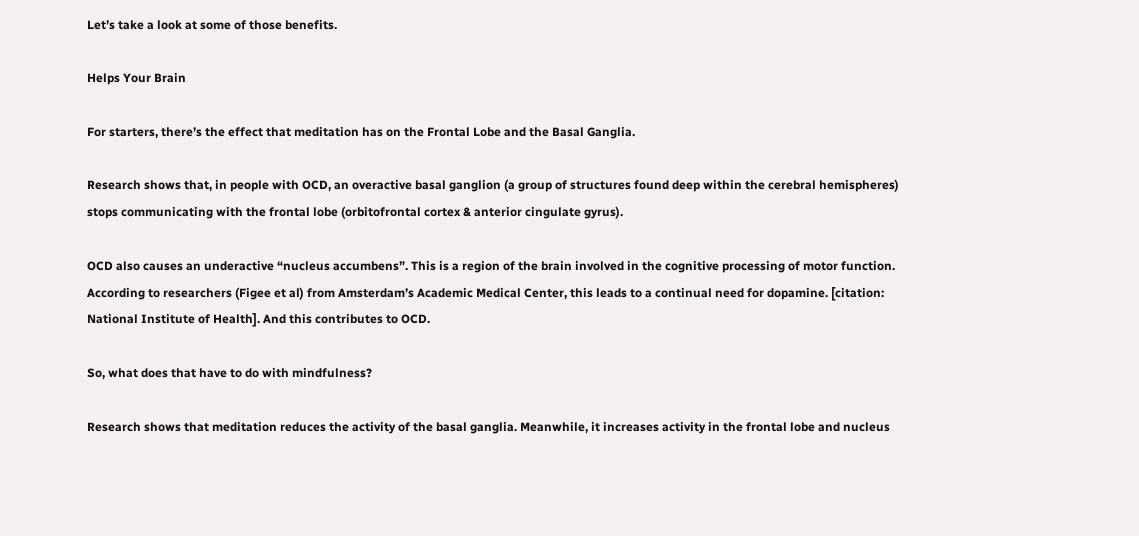Let’s take a look at some of those benefits.

Helps Your Brain

For starters, there’s the effect that meditation has on the Frontal Lobe and the Basal Ganglia.

Research shows that, in people with OCD, an overactive basal ganglion (a group of structures found deep within the cerebral hemispheres) stops communicating with the frontal lobe (orbitofrontal cortex & anterior cingulate gyrus).

OCD also causes an underactive “nucleus accumbens”. This is a region of the brain involved in the cognitive processing of motor function. According to researchers (Figee et al) from Amsterdam’s Academic Medical Center, this leads to a continual need for dopamine. [citation: National Institute of Health]. And this contributes to OCD.

So, what does that have to do with mindfulness?

Research shows that meditation reduces the activity of the basal ganglia. Meanwhile, it increases activity in the frontal lobe and nucleus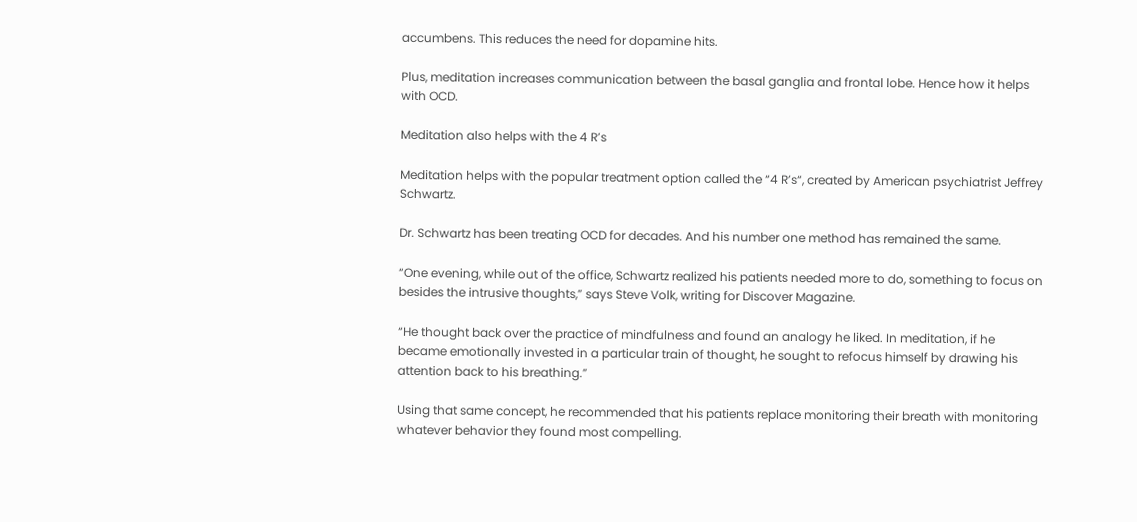accumbens. This reduces the need for dopamine hits.

Plus, meditation increases communication between the basal ganglia and frontal lobe. Hence how it helps with OCD.

Meditation also helps with the 4 R’s

Meditation helps with the popular treatment option called the “4 R’s“, created by American psychiatrist Jeffrey Schwartz.

Dr. Schwartz has been treating OCD for decades. And his number one method has remained the same.

“One evening, while out of the office, Schwartz realized his patients needed more to do, something to focus on besides the intrusive thoughts,” says Steve Volk, writing for Discover Magazine.

“He thought back over the practice of mindfulness and found an analogy he liked. In meditation, if he became emotionally invested in a particular train of thought, he sought to refocus himself by drawing his attention back to his breathing.”

Using that same concept, he recommended that his patients replace monitoring their breath with monitoring whatever behavior they found most compelling.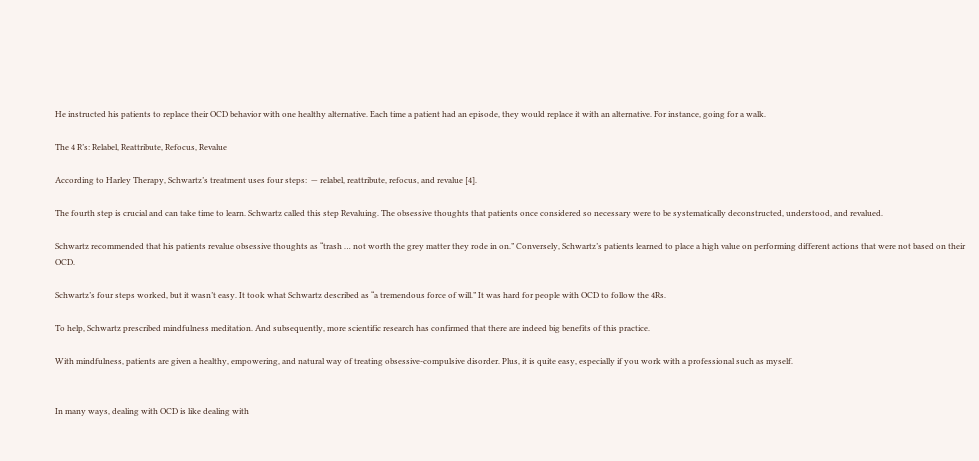He instructed his patients to replace their OCD behavior with one healthy alternative. Each time a patient had an episode, they would replace it with an alternative. For instance, going for a walk.

The 4 R’s: Relabel, Reattribute, Refocus, Revalue

According to Harley Therapy, Schwartz’s treatment uses four steps:  — relabel, reattribute, refocus, and revalue [4].

The fourth step is crucial and can take time to learn. Schwartz called this step Revaluing. The obsessive thoughts that patients once considered so necessary were to be systematically deconstructed, understood, and revalued.

Schwartz recommended that his patients revalue obsessive thoughts as “trash … not worth the grey matter they rode in on.” Conversely, Schwartz’s patients learned to place a high value on performing different actions that were not based on their OCD.

Schwartz’s four steps worked, but it wasn’t easy. It took what Schwartz described as “a tremendous force of will.” It was hard for people with OCD to follow the 4Rs.

To help, Schwartz prescribed mindfulness meditation. And subsequently, more scientific research has confirmed that there are indeed big benefits of this practice.

With mindfulness, patients are given a healthy, empowering, and natural way of treating obsessive-compulsive disorder. Plus, it is quite easy, especially if you work with a professional such as myself.


In many ways, dealing with OCD is like dealing with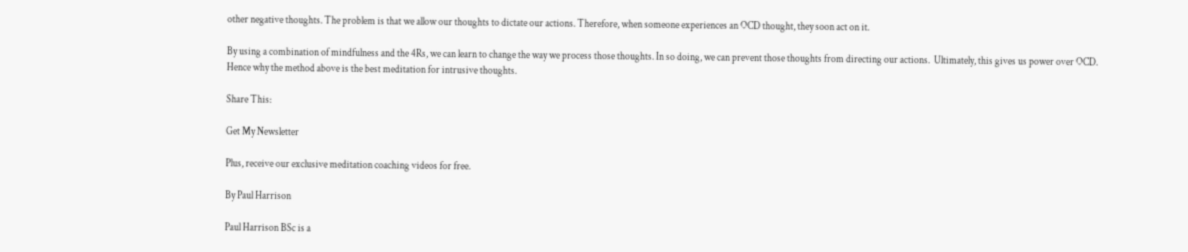other negative thoughts. The problem is that we allow our thoughts to dictate our actions. Therefore, when someone experiences an OCD thought, they soon act on it.

By using a combination of mindfulness and the 4Rs, we can learn to change the way we process those thoughts. In so doing, we can prevent those thoughts from directing our actions.  Ultimately, this gives us power over OCD.   Hence why the method above is the best meditation for intrusive thoughts.

Share This:

Get My Newsletter

Plus, receive our exclusive meditation coaching videos for free.

By Paul Harrison

Paul Harrison BSc is a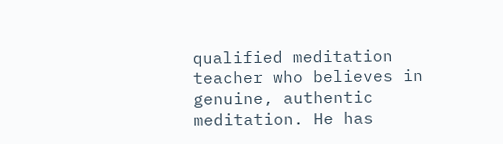qualified meditation teacher who believes in genuine, authentic meditation. He has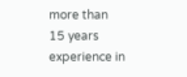more than 15 years experience in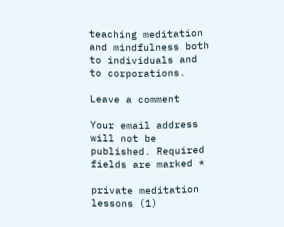teaching meditation and mindfulness both to individuals and to corporations.

Leave a comment

Your email address will not be published. Required fields are marked *

private meditation lessons (1)